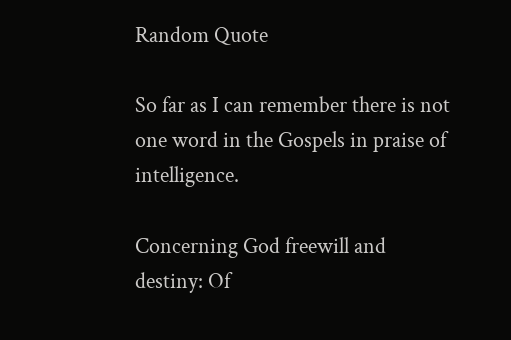Random Quote

So far as I can remember there is not one word in the Gospels in praise of intelligence.

Concerning God freewill and destiny: Of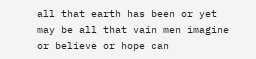all that earth has been or yet may be all that vain men imagine or believe or hope can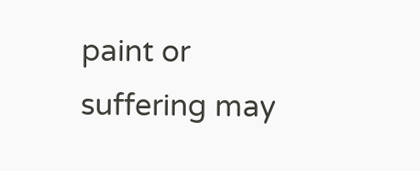paint or suffering may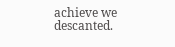achieve we descanted.